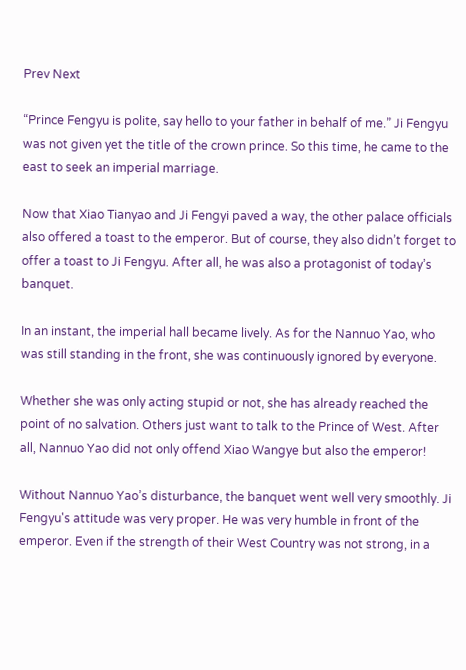Prev Next

“Prince Fengyu is polite, say hello to your father in behalf of me.” Ji Fengyu was not given yet the title of the crown prince. So this time, he came to the east to seek an imperial marriage.

Now that Xiao Tianyao and Ji Fengyi paved a way, the other palace officials also offered a toast to the emperor. But of course, they also didn’t forget to offer a toast to Ji Fengyu. After all, he was also a protagonist of today’s banquet.

In an instant, the imperial hall became lively. As for the Nannuo Yao, who was still standing in the front, she was continuously ignored by everyone.

Whether she was only acting stupid or not, she has already reached the point of no salvation. Others just want to talk to the Prince of West. After all, Nannuo Yao did not only offend Xiao Wangye but also the emperor!

Without Nannuo Yao’s disturbance, the banquet went well very smoothly. Ji Fengyu's attitude was very proper. He was very humble in front of the emperor. Even if the strength of their West Country was not strong, in a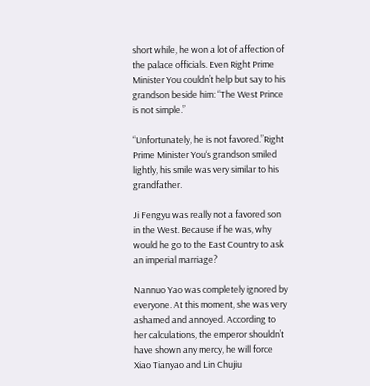short while, he won a lot of affection of the palace officials. Even Right Prime Minister You couldn’t help but say to his grandson beside him: “The West Prince is not simple.”

“Unfortunately, he is not favored.”Right Prime Minister You‘s grandson smiled lightly, his smile was very similar to his grandfather.

Ji Fengyu was really not a favored son in the West. Because if he was, why would he go to the East Country to ask an imperial marriage?

Nannuo Yao was completely ignored by everyone. At this moment, she was very ashamed and annoyed. According to her calculations, the emperor shouldn’t have shown any mercy, he will force Xiao Tianyao and Lin Chujiu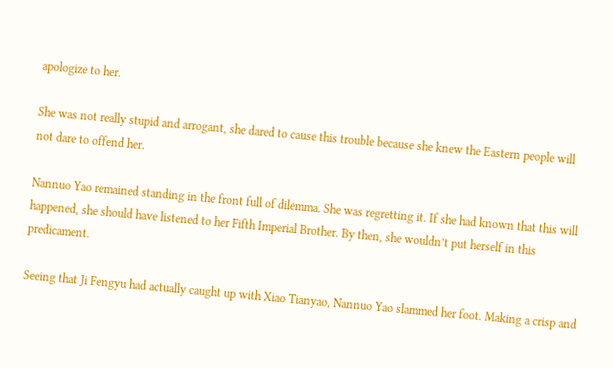apologize to her.

She was not really stupid and arrogant, she dared to cause this trouble because she knew the Eastern people will not dare to offend her.

Nannuo Yao remained standing in the front full of dilemma. She was regretting it. If she had known that this will happened, she should have listened to her Fifth Imperial Brother. By then, she wouldn’t put herself in this predicament.

Seeing that Ji Fengyu had actually caught up with Xiao Tianyao, Nannuo Yao slammed her foot. Making a crisp and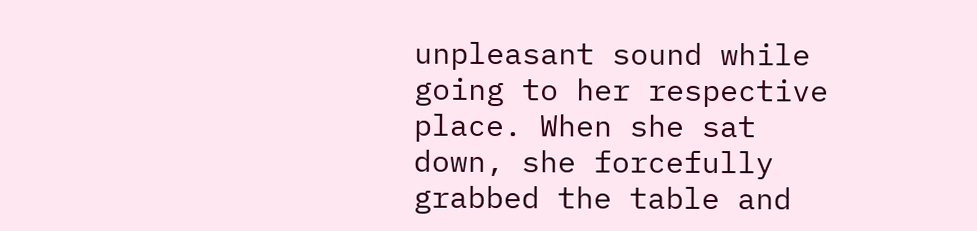unpleasant sound while going to her respective place. When she sat down, she forcefully grabbed the table and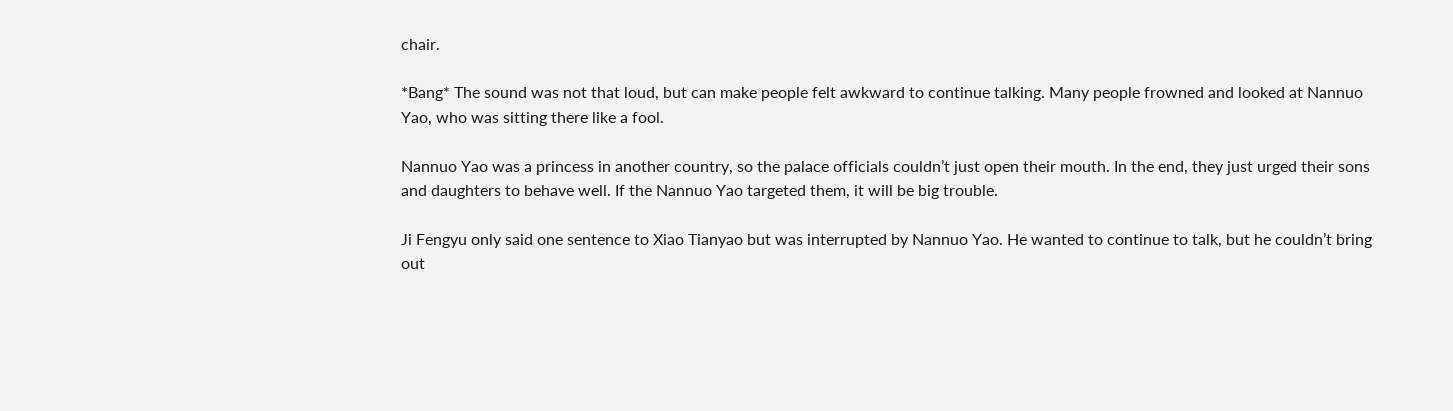chair.

*Bang* The sound was not that loud, but can make people felt awkward to continue talking. Many people frowned and looked at Nannuo Yao, who was sitting there like a fool.

Nannuo Yao was a princess in another country, so the palace officials couldn’t just open their mouth. In the end, they just urged their sons and daughters to behave well. If the Nannuo Yao targeted them, it will be big trouble.

Ji Fengyu only said one sentence to Xiao Tianyao but was interrupted by Nannuo Yao. He wanted to continue to talk, but he couldn’t bring out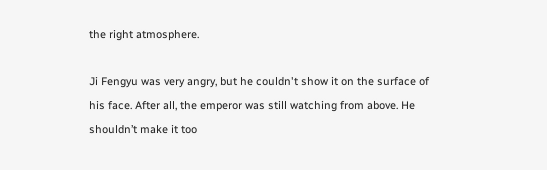the right atmosphere.

Ji Fengyu was very angry, but he couldn't show it on the surface of his face. After all, the emperor was still watching from above. He shouldn’t make it too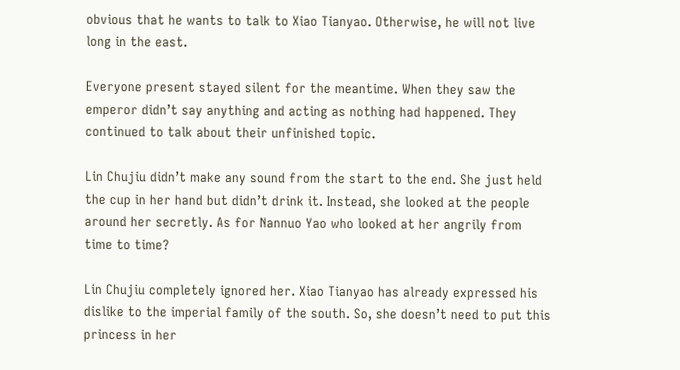obvious that he wants to talk to Xiao Tianyao. Otherwise, he will not live long in the east.

Everyone present stayed silent for the meantime. When they saw the emperor didn’t say anything and acting as nothing had happened. They continued to talk about their unfinished topic.

Lin Chujiu didn’t make any sound from the start to the end. She just held the cup in her hand but didn’t drink it. Instead, she looked at the people around her secretly. As for Nannuo Yao who looked at her angrily from time to time?

Lin Chujiu completely ignored her. Xiao Tianyao has already expressed his dislike to the imperial family of the south. So, she doesn’t need to put this princess in her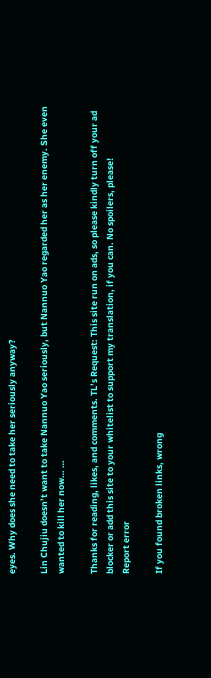eyes. Why does she need to take her seriously anyway?

Lin Chujiu doesn’t want to take Nannuo Yao seriously, but Nannuo Yao regarded her as her enemy. She even wanted to kill her now… …

Thanks for reading, likes, and comments. TL’s Request: This site run on ads, so please kindly turn off your ad blocker or add this site to your whitelist to support my translation, if you can. No spoilers, please!
Report error

If you found broken links, wrong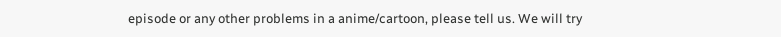episode or any other problems in a anime/cartoon, please tell us. We will try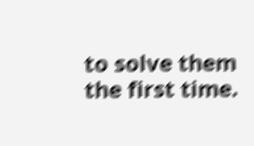to solve them the first time.